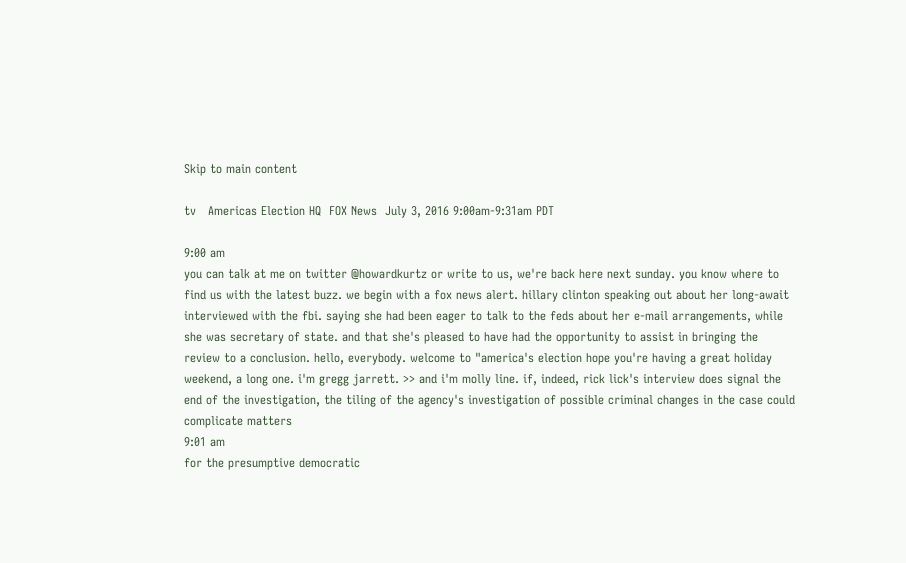Skip to main content

tv   Americas Election HQ  FOX News  July 3, 2016 9:00am-9:31am PDT

9:00 am
you can talk at me on twitter @howardkurtz or write to us, we're back here next sunday. you know where to find us with the latest buzz. we begin with a fox news alert. hillary clinton speaking out about her long-await interviewed with the fbi. saying she had been eager to talk to the feds about her e-mail arrangements, while she was secretary of state. and that she's pleased to have had the opportunity to assist in bringing the review to a conclusion. hello, everybody. welcome to "america's election hope you're having a great holiday weekend, a long one. i'm gregg jarrett. >> and i'm molly line. if, indeed, rick lick's interview does signal the end of the investigation, the tiling of the agency's investigation of possible criminal changes in the case could complicate matters
9:01 am
for the presumptive democratic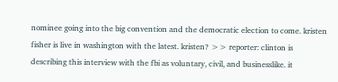nominee going into the big convention and the democratic election to come. kristen fisher is live in washington with the latest. kristen? >> reporter: clinton is describing this interview with the fbi as voluntary, civil, and businesslike. it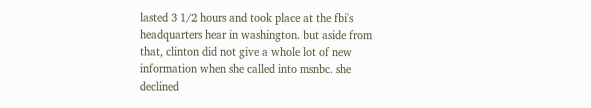lasted 3 1/2 hours and took place at the fbi's headquarters hear in washington. but aside from that, clinton did not give a whole lot of new information when she called into msnbc. she declined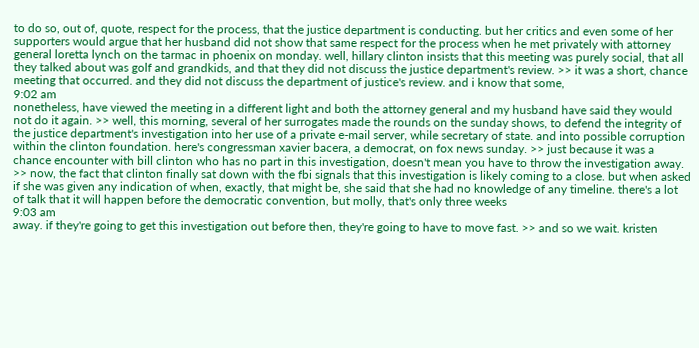to do so, out of, quote, respect for the process, that the justice department is conducting. but her critics and even some of her supporters would argue that her husband did not show that same respect for the process when he met privately with attorney general loretta lynch on the tarmac in phoenix on monday. well, hillary clinton insists that this meeting was purely social, that all they talked about was golf and grandkids, and that they did not discuss the justice department's review. >> it was a short, chance meeting that occurred. and they did not discuss the department of justice's review. and i know that some,
9:02 am
nonetheless, have viewed the meeting in a different light and both the attorney general and my husband have said they would not do it again. >> well, this morning, several of her surrogates made the rounds on the sunday shows, to defend the integrity of the justice department's investigation into her use of a private e-mail server, while secretary of state. and into possible corruption within the clinton foundation. here's congressman xavier bacera, a democrat, on fox news sunday. >> just because it was a chance encounter with bill clinton who has no part in this investigation, doesn't mean you have to throw the investigation away. >> now, the fact that clinton finally sat down with the fbi signals that this investigation is likely coming to a close. but when asked if she was given any indication of when, exactly, that might be, she said that she had no knowledge of any timeline. there's a lot of talk that it will happen before the democratic convention, but molly, that's only three weeks
9:03 am
away. if they're going to get this investigation out before then, they're going to have to move fast. >> and so we wait. kristen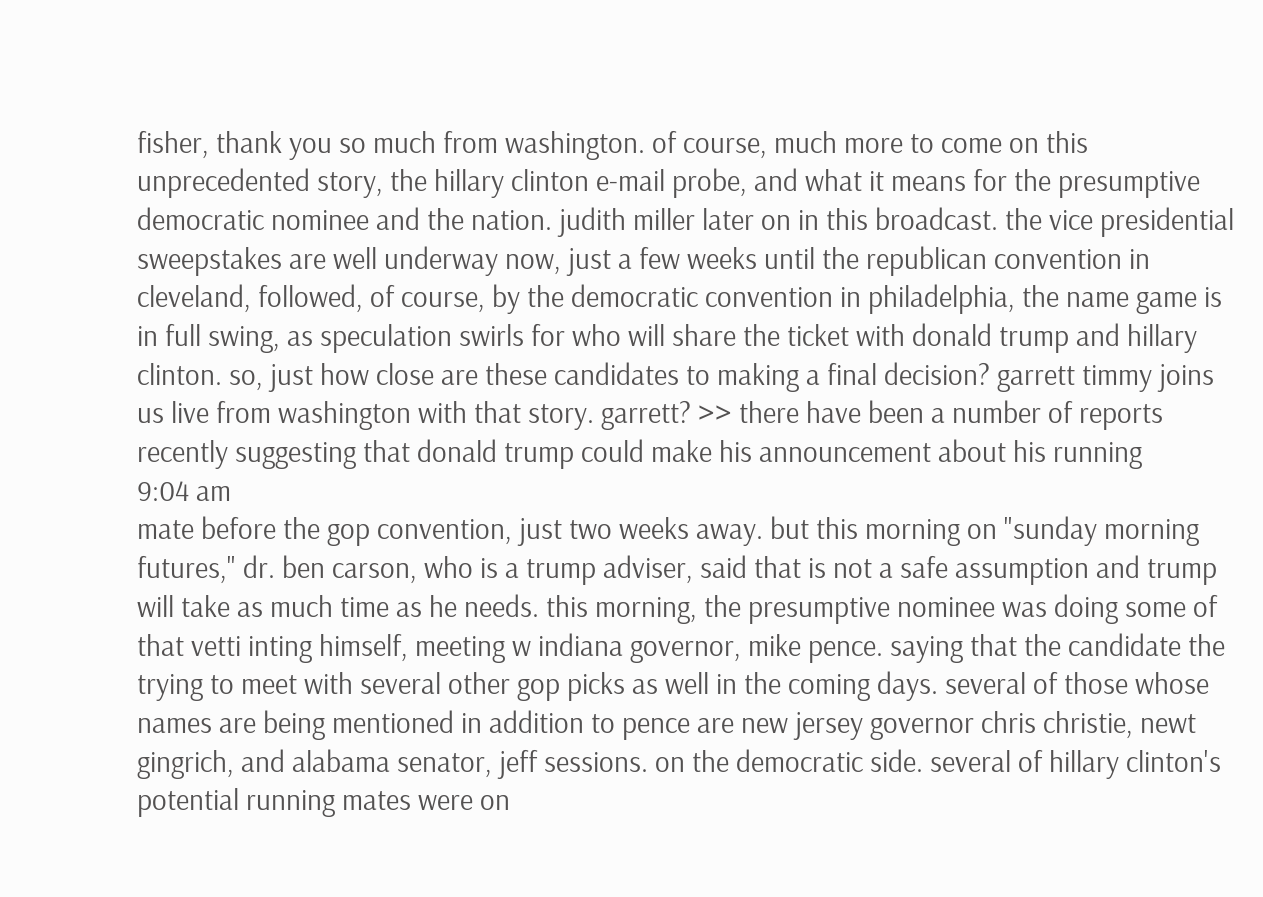fisher, thank you so much from washington. of course, much more to come on this unprecedented story, the hillary clinton e-mail probe, and what it means for the presumptive democratic nominee and the nation. judith miller later on in this broadcast. the vice presidential sweepstakes are well underway now, just a few weeks until the republican convention in cleveland, followed, of course, by the democratic convention in philadelphia, the name game is in full swing, as speculation swirls for who will share the ticket with donald trump and hillary clinton. so, just how close are these candidates to making a final decision? garrett timmy joins us live from washington with that story. garrett? >> there have been a number of reports recently suggesting that donald trump could make his announcement about his running
9:04 am
mate before the gop convention, just two weeks away. but this morning on "sunday morning futures," dr. ben carson, who is a trump adviser, said that is not a safe assumption and trump will take as much time as he needs. this morning, the presumptive nominee was doing some of that vetti inting himself, meeting w indiana governor, mike pence. saying that the candidate the trying to meet with several other gop picks as well in the coming days. several of those whose names are being mentioned in addition to pence are new jersey governor chris christie, newt gingrich, and alabama senator, jeff sessions. on the democratic side. several of hillary clinton's potential running mates were on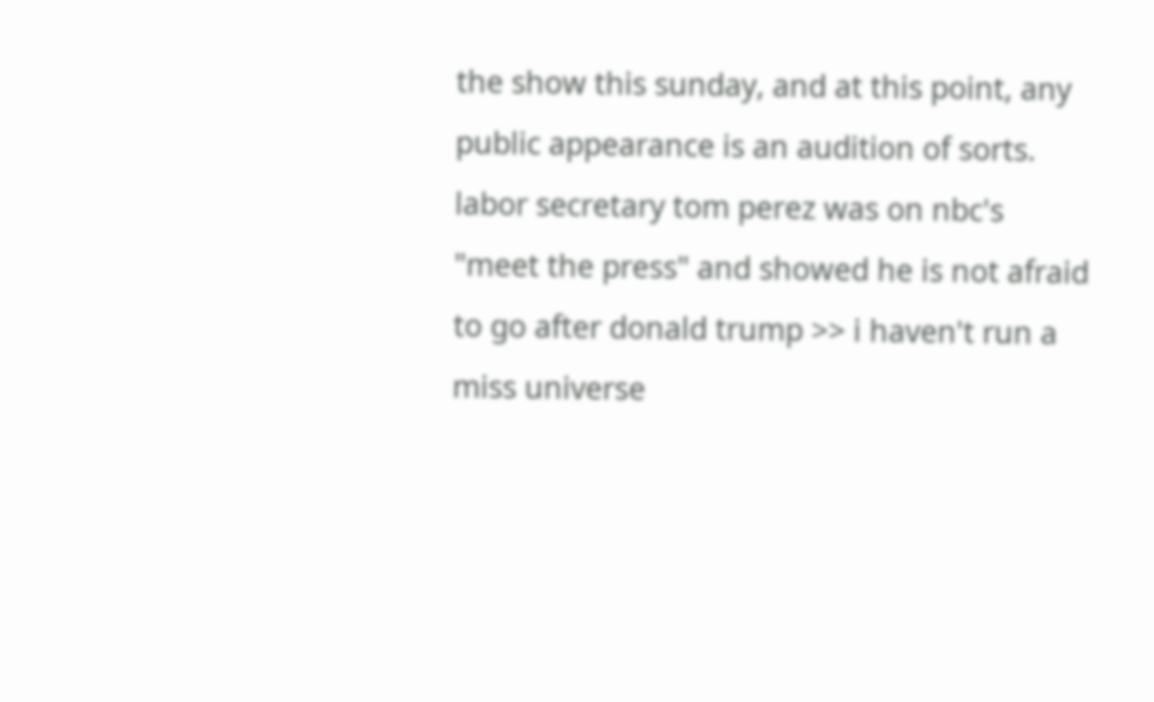the show this sunday, and at this point, any public appearance is an audition of sorts. labor secretary tom perez was on nbc's "meet the press" and showed he is not afraid to go after donald trump >> i haven't run a miss universe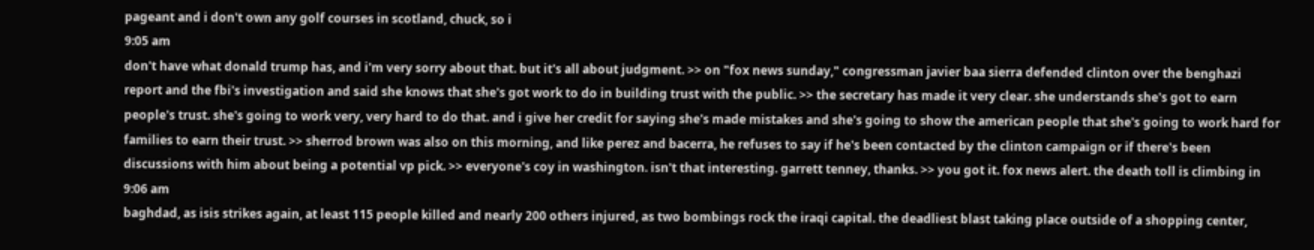pageant and i don't own any golf courses in scotland, chuck, so i
9:05 am
don't have what donald trump has, and i'm very sorry about that. but it's all about judgment. >> on "fox news sunday," congressman javier baa sierra defended clinton over the benghazi report and the fbi's investigation and said she knows that she's got work to do in building trust with the public. >> the secretary has made it very clear. she understands she's got to earn people's trust. she's going to work very, very hard to do that. and i give her credit for saying she's made mistakes and she's going to show the american people that she's going to work hard for families to earn their trust. >> sherrod brown was also on this morning, and like perez and bacerra, he refuses to say if he's been contacted by the clinton campaign or if there's been discussions with him about being a potential vp pick. >> everyone's coy in washington. isn't that interesting. garrett tenney, thanks. >> you got it. fox news alert. the death toll is climbing in
9:06 am
baghdad, as isis strikes again, at least 115 people killed and nearly 200 others injured, as two bombings rock the iraqi capital. the deadliest blast taking place outside of a shopping center,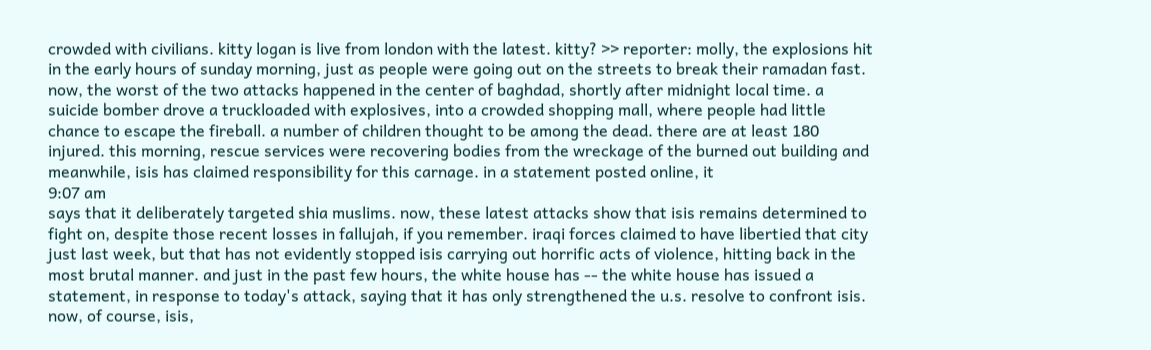crowded with civilians. kitty logan is live from london with the latest. kitty? >> reporter: molly, the explosions hit in the early hours of sunday morning, just as people were going out on the streets to break their ramadan fast. now, the worst of the two attacks happened in the center of baghdad, shortly after midnight local time. a suicide bomber drove a truckloaded with explosives, into a crowded shopping mall, where people had little chance to escape the fireball. a number of children thought to be among the dead. there are at least 180 injured. this morning, rescue services were recovering bodies from the wreckage of the burned out building and meanwhile, isis has claimed responsibility for this carnage. in a statement posted online, it
9:07 am
says that it deliberately targeted shia muslims. now, these latest attacks show that isis remains determined to fight on, despite those recent losses in fallujah, if you remember. iraqi forces claimed to have libertied that city just last week, but that has not evidently stopped isis carrying out horrific acts of violence, hitting back in the most brutal manner. and just in the past few hours, the white house has -- the white house has issued a statement, in response to today's attack, saying that it has only strengthened the u.s. resolve to confront isis. now, of course, isis,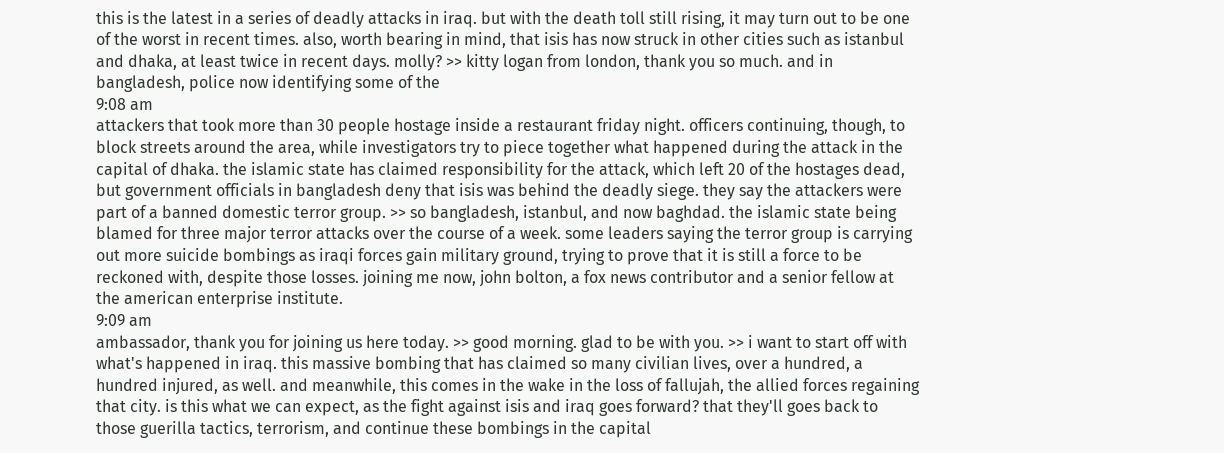this is the latest in a series of deadly attacks in iraq. but with the death toll still rising, it may turn out to be one of the worst in recent times. also, worth bearing in mind, that isis has now struck in other cities such as istanbul and dhaka, at least twice in recent days. molly? >> kitty logan from london, thank you so much. and in bangladesh, police now identifying some of the
9:08 am
attackers that took more than 30 people hostage inside a restaurant friday night. officers continuing, though, to block streets around the area, while investigators try to piece together what happened during the attack in the capital of dhaka. the islamic state has claimed responsibility for the attack, which left 20 of the hostages dead, but government officials in bangladesh deny that isis was behind the deadly siege. they say the attackers were part of a banned domestic terror group. >> so bangladesh, istanbul, and now baghdad. the islamic state being blamed for three major terror attacks over the course of a week. some leaders saying the terror group is carrying out more suicide bombings as iraqi forces gain military ground, trying to prove that it is still a force to be reckoned with, despite those losses. joining me now, john bolton, a fox news contributor and a senior fellow at the american enterprise institute.
9:09 am
ambassador, thank you for joining us here today. >> good morning. glad to be with you. >> i want to start off with what's happened in iraq. this massive bombing that has claimed so many civilian lives, over a hundred, a hundred injured, as well. and meanwhile, this comes in the wake in the loss of fallujah, the allied forces regaining that city. is this what we can expect, as the fight against isis and iraq goes forward? that they'll goes back to those guerilla tactics, terrorism, and continue these bombings in the capital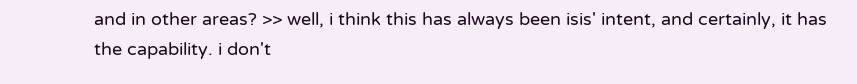and in other areas? >> well, i think this has always been isis' intent, and certainly, it has the capability. i don't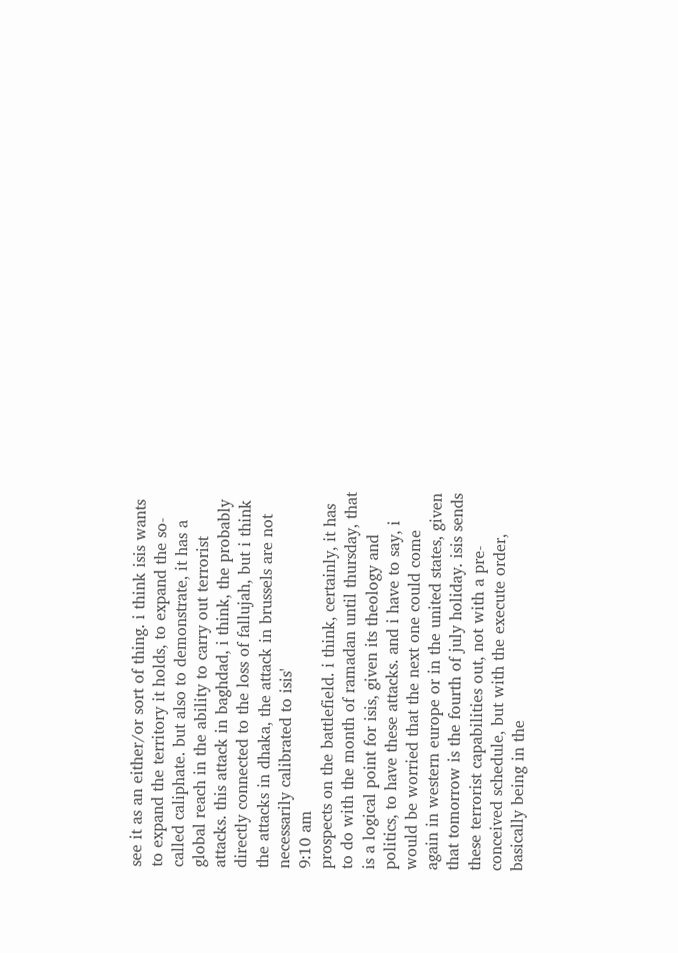see it as an either/or sort of thing. i think isis wants to expand the territory it holds, to expand the so-called caliphate. but also to demonstrate, it has a global reach in the ability to carry out terrorist attacks. this attack in baghdad, i think, the probably directly connected to the loss of fallujah, but i think the attacks in dhaka, the attack in brussels are not necessarily calibrated to isis'
9:10 am
prospects on the battlefield. i think, certainly, it has to do with the month of ramadan until thursday, that is a logical point for isis, given its theology and politics, to have these attacks. and i have to say, i would be worried that the next one could come again in western europe or in the united states, given that tomorrow is the fourth of july holiday. isis sends these terrorist capabilities out, not with a pre-conceived schedule, but with the execute order, basically being in the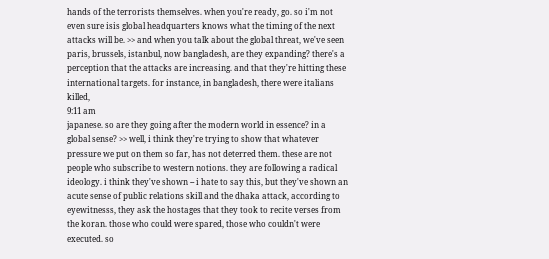hands of the terrorists themselves. when you're ready, go. so i'm not even sure isis global headquarters knows what the timing of the next attacks will be. >> and when you talk about the global threat, we've seen paris, brussels, istanbul, now bangladesh, are they expanding? there's a perception that the attacks are increasing. and that they're hitting these international targets. for instance, in bangladesh, there were italians killed,
9:11 am
japanese. so are they going after the modern world in essence? in a global sense? >> well, i think they're trying to show that whatever pressure we put on them so far, has not deterred them. these are not people who subscribe to western notions. they are following a radical ideology. i think they've shown -- i hate to say this, but they've shown an acute sense of public relations skill and the dhaka attack, according to eyewitnesss, they ask the hostages that they took to recite verses from the koran. those who could were spared, those who couldn't were executed. so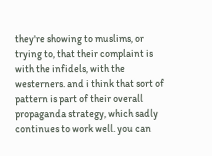they're showing to muslims, or trying to, that their complaint is with the infidels, with the westerners. and i think that sort of pattern is part of their overall propaganda strategy, which sadly continues to work well. you can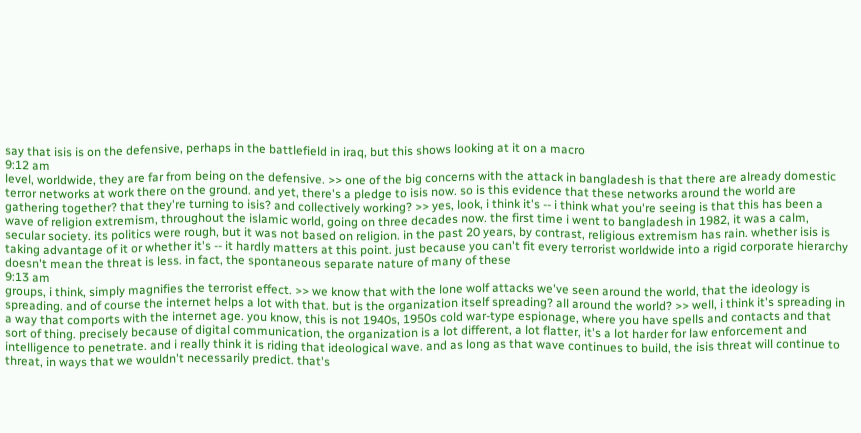say that isis is on the defensive, perhaps in the battlefield in iraq, but this shows looking at it on a macro
9:12 am
level, worldwide, they are far from being on the defensive. >> one of the big concerns with the attack in bangladesh is that there are already domestic terror networks at work there on the ground. and yet, there's a pledge to isis now. so is this evidence that these networks around the world are gathering together? that they're turning to isis? and collectively working? >> yes, look, i think it's -- i think what you're seeing is that this has been a wave of religion extremism, throughout the islamic world, going on three decades now. the first time i went to bangladesh in 1982, it was a calm, secular society. its politics were rough, but it was not based on religion. in the past 20 years, by contrast, religious extremism has rain. whether isis is taking advantage of it or whether it's -- it hardly matters at this point. just because you can't fit every terrorist worldwide into a rigid corporate hierarchy doesn't mean the threat is less. in fact, the spontaneous separate nature of many of these
9:13 am
groups, i think, simply magnifies the terrorist effect. >> we know that with the lone wolf attacks we've seen around the world, that the ideology is spreading. and of course the internet helps a lot with that. but is the organization itself spreading? all around the world? >> well, i think it's spreading in a way that comports with the internet age. you know, this is not 1940s, 1950s cold war-type espionage, where you have spells and contacts and that sort of thing. precisely because of digital communication, the organization is a lot different, a lot flatter, it's a lot harder for law enforcement and intelligence to penetrate. and i really think it is riding that ideological wave. and as long as that wave continues to build, the isis threat will continue to threat, in ways that we wouldn't necessarily predict. that's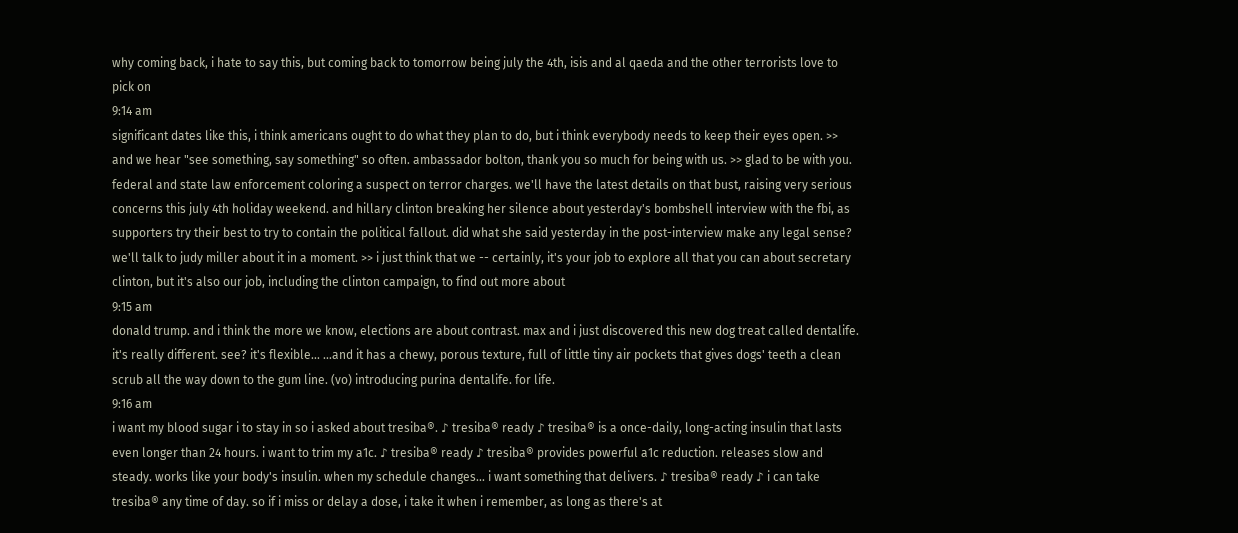why coming back, i hate to say this, but coming back to tomorrow being july the 4th, isis and al qaeda and the other terrorists love to pick on
9:14 am
significant dates like this, i think americans ought to do what they plan to do, but i think everybody needs to keep their eyes open. >> and we hear "see something, say something" so often. ambassador bolton, thank you so much for being with us. >> glad to be with you. federal and state law enforcement coloring a suspect on terror charges. we'll have the latest details on that bust, raising very serious concerns this july 4th holiday weekend. and hillary clinton breaking her silence about yesterday's bombshell interview with the fbi, as supporters try their best to try to contain the political fallout. did what she said yesterday in the post-interview make any legal sense? we'll talk to judy miller about it in a moment. >> i just think that we -- certainly, it's your job to explore all that you can about secretary clinton, but it's also our job, including the clinton campaign, to find out more about
9:15 am
donald trump. and i think the more we know, elections are about contrast. max and i just discovered this new dog treat called dentalife. it's really different. see? it's flexible... ...and it has a chewy, porous texture, full of little tiny air pockets that gives dogs' teeth a clean scrub all the way down to the gum line. (vo) introducing purina dentalife. for life.
9:16 am
i want my blood sugar i to stay in so i asked about tresiba®. ♪ tresiba® ready ♪ tresiba® is a once-daily, long-acting insulin that lasts even longer than 24 hours. i want to trim my a1c. ♪ tresiba® ready ♪ tresiba® provides powerful a1c reduction. releases slow and steady. works like your body's insulin. when my schedule changes... i want something that delivers. ♪ tresiba® ready ♪ i can take tresiba® any time of day. so if i miss or delay a dose, i take it when i remember, as long as there's at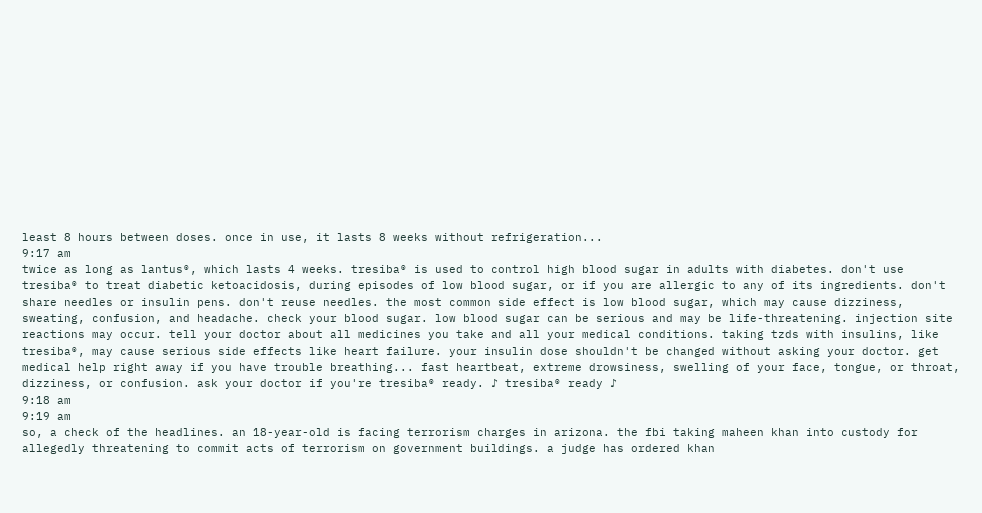least 8 hours between doses. once in use, it lasts 8 weeks without refrigeration...
9:17 am
twice as long as lantus®, which lasts 4 weeks. tresiba® is used to control high blood sugar in adults with diabetes. don't use tresiba® to treat diabetic ketoacidosis, during episodes of low blood sugar, or if you are allergic to any of its ingredients. don't share needles or insulin pens. don't reuse needles. the most common side effect is low blood sugar, which may cause dizziness, sweating, confusion, and headache. check your blood sugar. low blood sugar can be serious and may be life-threatening. injection site reactions may occur. tell your doctor about all medicines you take and all your medical conditions. taking tzds with insulins, like tresiba®, may cause serious side effects like heart failure. your insulin dose shouldn't be changed without asking your doctor. get medical help right away if you have trouble breathing... fast heartbeat, extreme drowsiness, swelling of your face, tongue, or throat, dizziness, or confusion. ask your doctor if you're tresiba® ready. ♪ tresiba® ready ♪
9:18 am
9:19 am
so, a check of the headlines. an 18-year-old is facing terrorism charges in arizona. the fbi taking maheen khan into custody for allegedly threatening to commit acts of terrorism on government buildings. a judge has ordered khan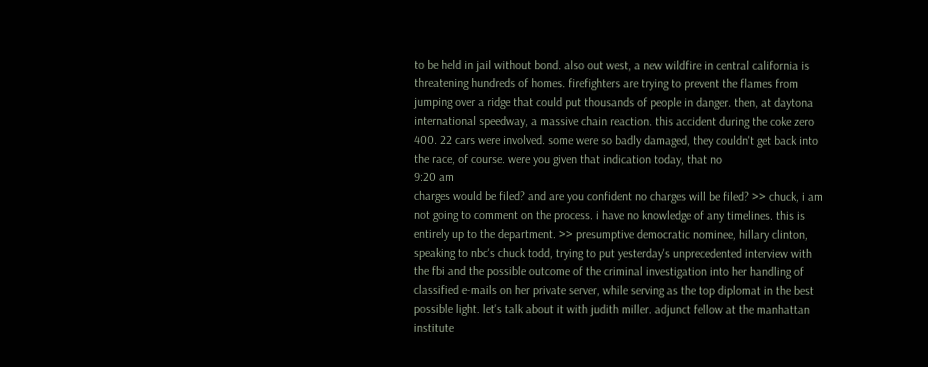to be held in jail without bond. also out west, a new wildfire in central california is threatening hundreds of homes. firefighters are trying to prevent the flames from jumping over a ridge that could put thousands of people in danger. then, at daytona international speedway, a massive chain reaction. this accident during the coke zero 400. 22 cars were involved. some were so badly damaged, they couldn't get back into the race, of course. were you given that indication today, that no
9:20 am
charges would be filed? and are you confident no charges will be filed? >> chuck, i am not going to comment on the process. i have no knowledge of any timelines. this is entirely up to the department. >> presumptive democratic nominee, hillary clinton, speaking to nbc's chuck todd, trying to put yesterday's unprecedented interview with the fbi and the possible outcome of the criminal investigation into her handling of classified e-mails on her private server, while serving as the top diplomat in the best possible light. let's talk about it with judith miller. adjunct fellow at the manhattan institute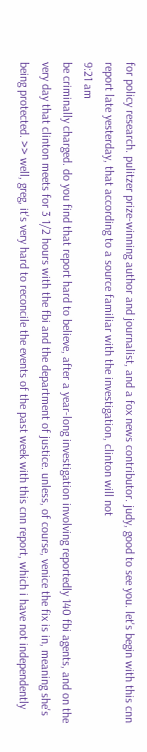for policy research. pulitzer prize-winning author and journalist, and a fox news contributor. judy, good to see you. let's begin with this cnn report late yesterday, that according to a source familiar with the investigation, clinton will not
9:21 am
be criminally charged. do you find that report hard to believe, after a year-long investigation involving reportedly 140 fbi agents, and on the very day that clinton meets for 3 1/2 hours with the fbi and the department of justice. unless, of course, venice the fix is in, meaning she's being protected. >> well, greg, it's very hard to reconcile the events of the past week with this cnn report, which i have not independently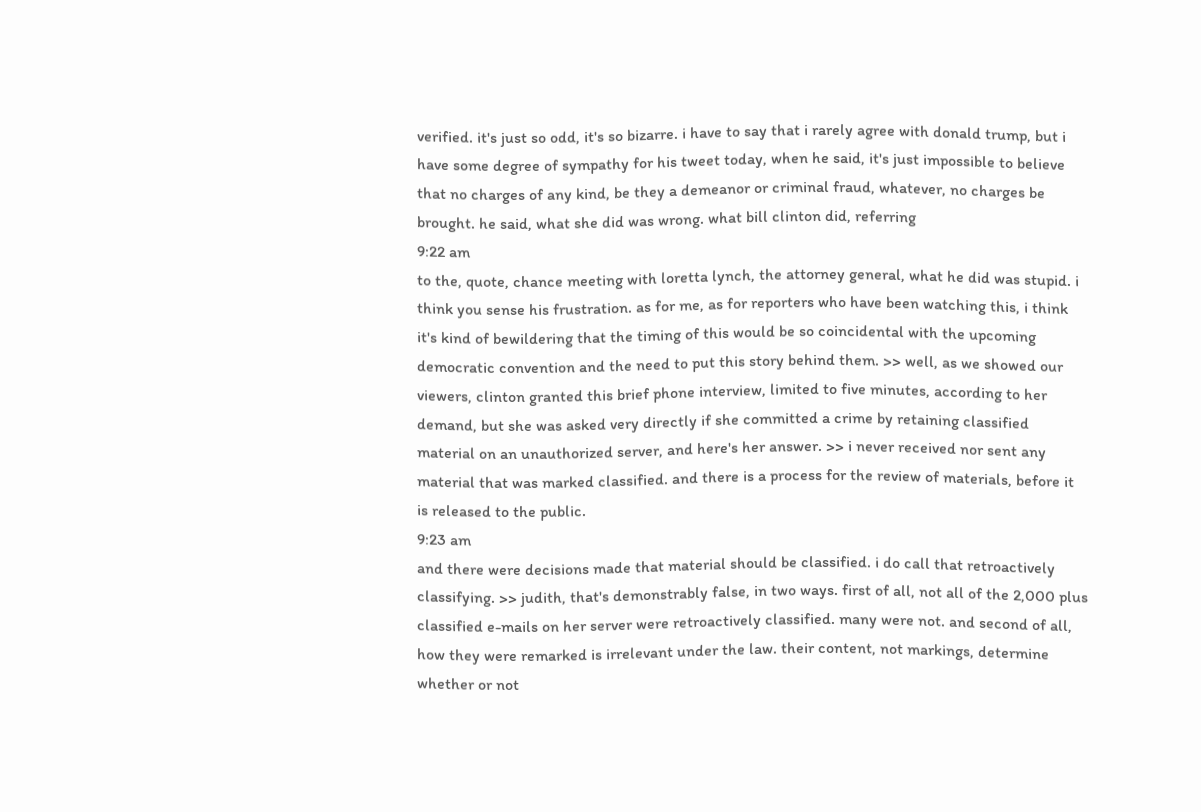verified. it's just so odd, it's so bizarre. i have to say that i rarely agree with donald trump, but i have some degree of sympathy for his tweet today, when he said, it's just impossible to believe that no charges of any kind, be they a demeanor or criminal fraud, whatever, no charges be brought. he said, what she did was wrong. what bill clinton did, referring
9:22 am
to the, quote, chance meeting with loretta lynch, the attorney general, what he did was stupid. i think you sense his frustration. as for me, as for reporters who have been watching this, i think it's kind of bewildering that the timing of this would be so coincidental with the upcoming democratic convention and the need to put this story behind them. >> well, as we showed our viewers, clinton granted this brief phone interview, limited to five minutes, according to her demand, but she was asked very directly if she committed a crime by retaining classified material on an unauthorized server, and here's her answer. >> i never received nor sent any material that was marked classified. and there is a process for the review of materials, before it is released to the public.
9:23 am
and there were decisions made that material should be classified. i do call that retroactively classifying. >> judith, that's demonstrably false, in two ways. first of all, not all of the 2,000 plus classified e-mails on her server were retroactively classified. many were not. and second of all, how they were remarked is irrelevant under the law. their content, not markings, determine whether or not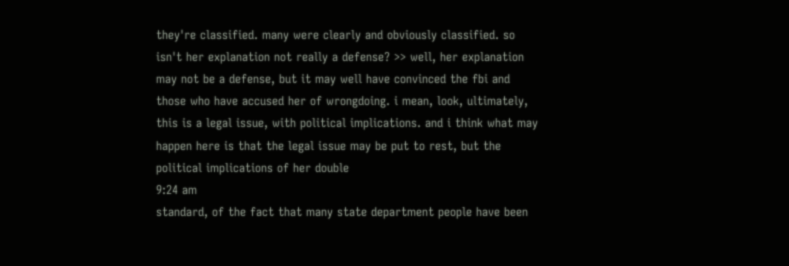they're classified. many were clearly and obviously classified. so isn't her explanation not really a defense? >> well, her explanation may not be a defense, but it may well have convinced the fbi and those who have accused her of wrongdoing. i mean, look, ultimately, this is a legal issue, with political implications. and i think what may happen here is that the legal issue may be put to rest, but the political implications of her double
9:24 am
standard, of the fact that many state department people have been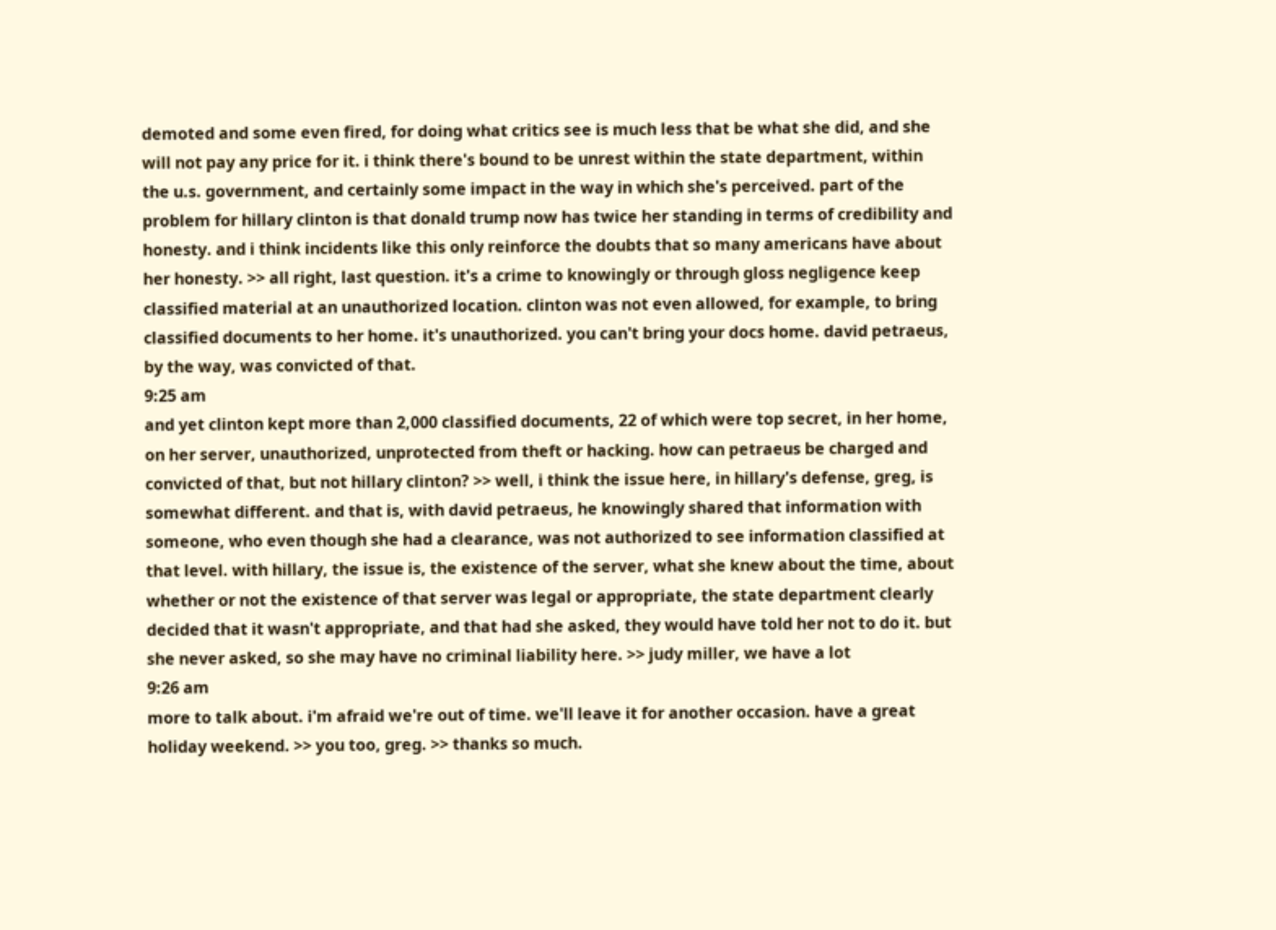demoted and some even fired, for doing what critics see is much less that be what she did, and she will not pay any price for it. i think there's bound to be unrest within the state department, within the u.s. government, and certainly some impact in the way in which she's perceived. part of the problem for hillary clinton is that donald trump now has twice her standing in terms of credibility and honesty. and i think incidents like this only reinforce the doubts that so many americans have about her honesty. >> all right, last question. it's a crime to knowingly or through gloss negligence keep classified material at an unauthorized location. clinton was not even allowed, for example, to bring classified documents to her home. it's unauthorized. you can't bring your docs home. david petraeus, by the way, was convicted of that.
9:25 am
and yet clinton kept more than 2,000 classified documents, 22 of which were top secret, in her home, on her server, unauthorized, unprotected from theft or hacking. how can petraeus be charged and convicted of that, but not hillary clinton? >> well, i think the issue here, in hillary's defense, greg, is somewhat different. and that is, with david petraeus, he knowingly shared that information with someone, who even though she had a clearance, was not authorized to see information classified at that level. with hillary, the issue is, the existence of the server, what she knew about the time, about whether or not the existence of that server was legal or appropriate, the state department clearly decided that it wasn't appropriate, and that had she asked, they would have told her not to do it. but she never asked, so she may have no criminal liability here. >> judy miller, we have a lot
9:26 am
more to talk about. i'm afraid we're out of time. we'll leave it for another occasion. have a great holiday weekend. >> you too, greg. >> thanks so much.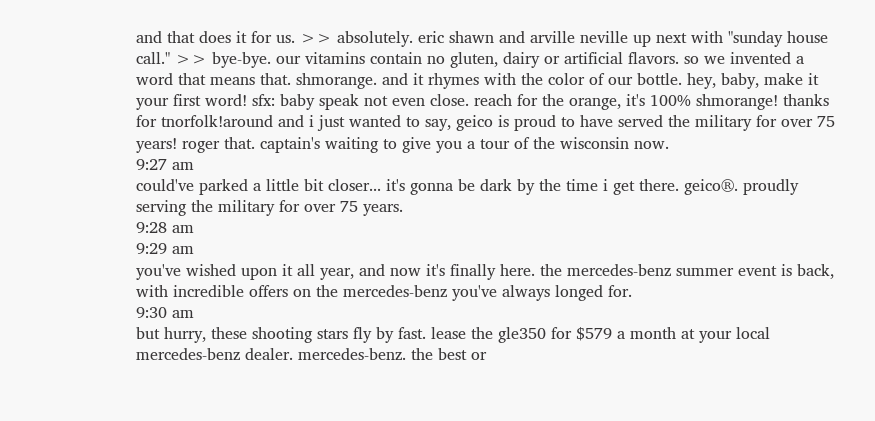and that does it for us. >> absolutely. eric shawn and arville neville up next with "sunday house call." >> bye-bye. our vitamins contain no gluten, dairy or artificial flavors. so we invented a word that means that. shmorange. and it rhymes with the color of our bottle. hey, baby, make it your first word! sfx: baby speak not even close. reach for the orange, it's 100% shmorange! thanks for tnorfolk!around and i just wanted to say, geico is proud to have served the military for over 75 years! roger that. captain's waiting to give you a tour of the wisconsin now.
9:27 am
could've parked a little bit closer... it's gonna be dark by the time i get there. geico®. proudly serving the military for over 75 years.
9:28 am
9:29 am
you've wished upon it all year, and now it's finally here. the mercedes-benz summer event is back, with incredible offers on the mercedes-benz you've always longed for.
9:30 am
but hurry, these shooting stars fly by fast. lease the gle350 for $579 a month at your local mercedes-benz dealer. mercedes-benz. the best or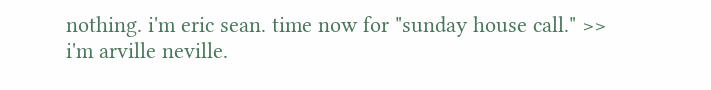nothing. i'm eric sean. time now for "sunday house call." >> i'm arville neville.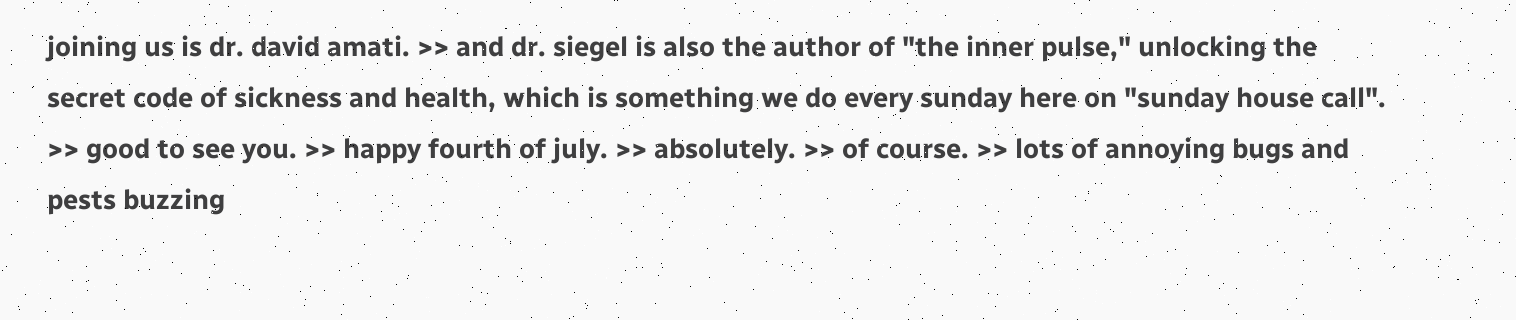joining us is dr. david amati. >> and dr. siegel is also the author of "the inner pulse," unlocking the secret code of sickness and health, which is something we do every sunday here on "sunday house call". >> good to see you. >> happy fourth of july. >> absolutely. >> of course. >> lots of annoying bugs and pests buzzing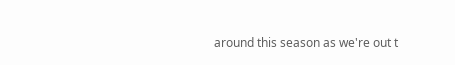around this season as we're out t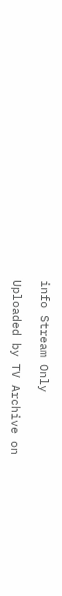info Stream Only

Uploaded by TV Archive on